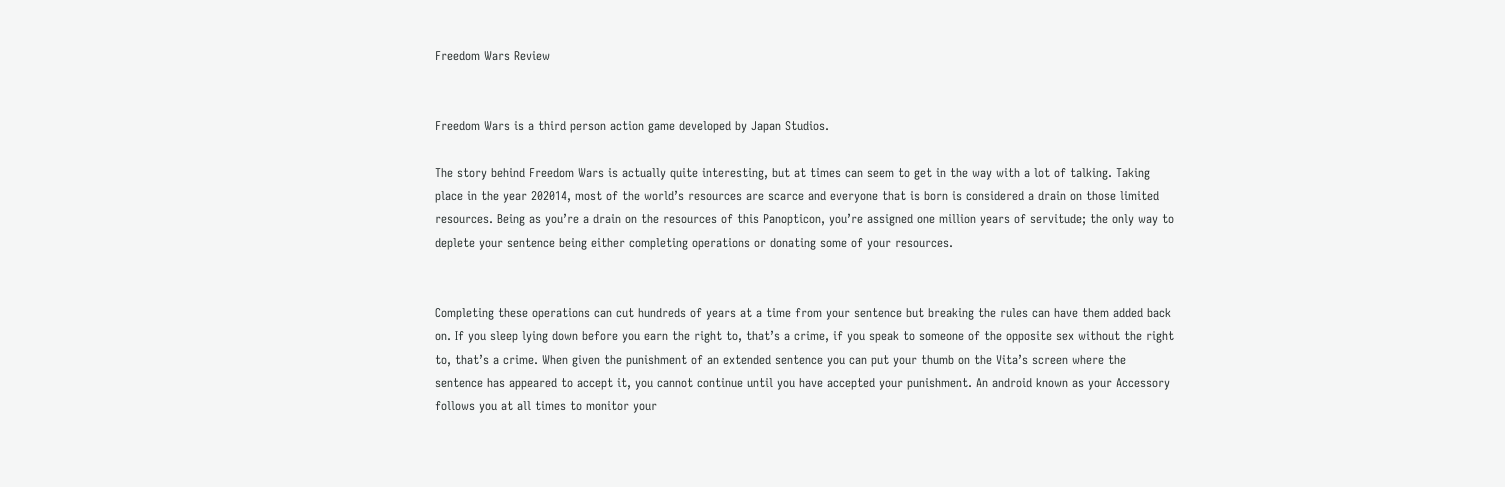Freedom Wars Review


Freedom Wars is a third person action game developed by Japan Studios.

The story behind Freedom Wars is actually quite interesting, but at times can seem to get in the way with a lot of talking. Taking place in the year 202014, most of the world’s resources are scarce and everyone that is born is considered a drain on those limited resources. Being as you’re a drain on the resources of this Panopticon, you’re assigned one million years of servitude; the only way to deplete your sentence being either completing operations or donating some of your resources.


Completing these operations can cut hundreds of years at a time from your sentence but breaking the rules can have them added back on. If you sleep lying down before you earn the right to, that’s a crime, if you speak to someone of the opposite sex without the right to, that’s a crime. When given the punishment of an extended sentence you can put your thumb on the Vita’s screen where the sentence has appeared to accept it, you cannot continue until you have accepted your punishment. An android known as your Accessory follows you at all times to monitor your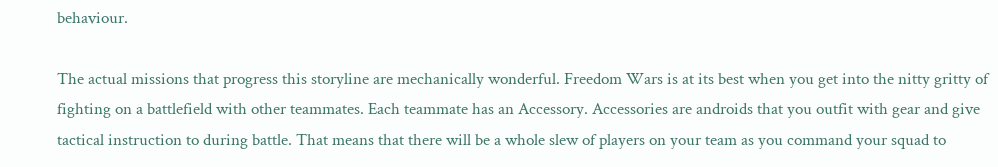behaviour.

The actual missions that progress this storyline are mechanically wonderful. Freedom Wars is at its best when you get into the nitty gritty of fighting on a battlefield with other teammates. Each teammate has an Accessory. Accessories are androids that you outfit with gear and give tactical instruction to during battle. That means that there will be a whole slew of players on your team as you command your squad to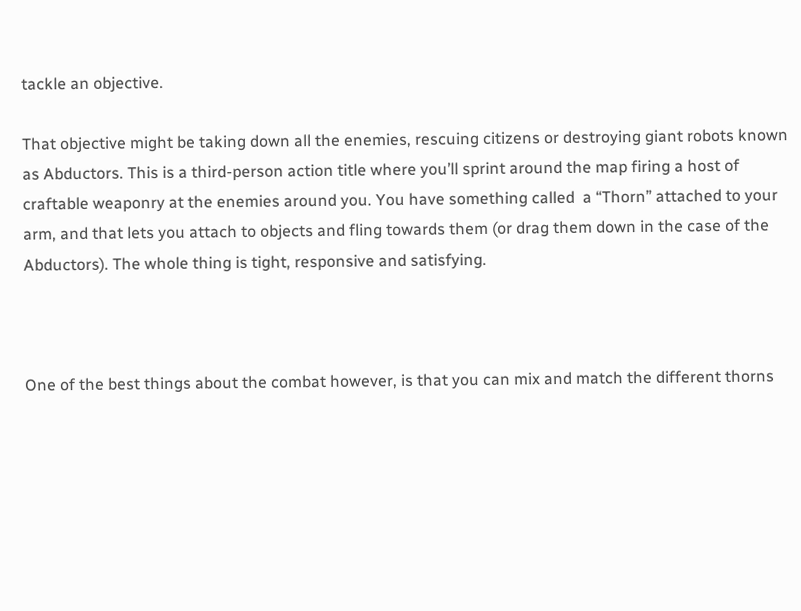tackle an objective.

That objective might be taking down all the enemies, rescuing citizens or destroying giant robots known as Abductors. This is a third-person action title where you’ll sprint around the map firing a host of craftable weaponry at the enemies around you. You have something called  a “Thorn” attached to your arm, and that lets you attach to objects and fling towards them (or drag them down in the case of the Abductors). The whole thing is tight, responsive and satisfying.



One of the best things about the combat however, is that you can mix and match the different thorns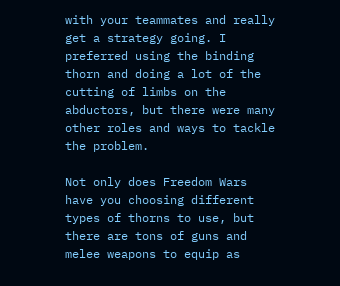with your teammates and really get a strategy going. I preferred using the binding thorn and doing a lot of the cutting of limbs on the abductors, but there were many other roles and ways to tackle the problem.

Not only does Freedom Wars have you choosing different types of thorns to use, but there are tons of guns and melee weapons to equip as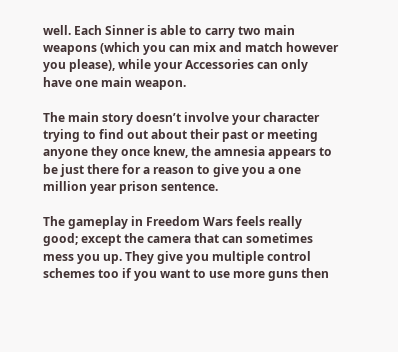well. Each Sinner is able to carry two main weapons (which you can mix and match however you please), while your Accessories can only have one main weapon.

The main story doesn’t involve your character trying to find out about their past or meeting anyone they once knew, the amnesia appears to be just there for a reason to give you a one million year prison sentence.

The gameplay in Freedom Wars feels really good; except the camera that can sometimes mess you up. They give you multiple control schemes too if you want to use more guns then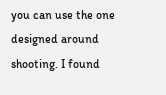you can use the one designed around shooting. I found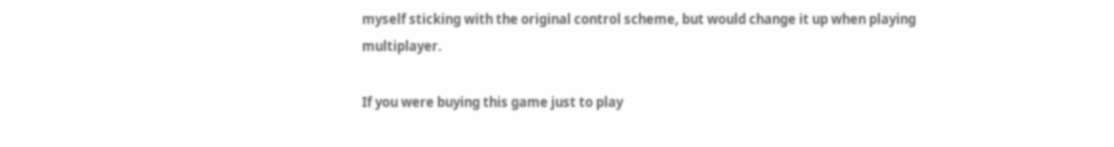myself sticking with the original control scheme, but would change it up when playing multiplayer.

If you were buying this game just to play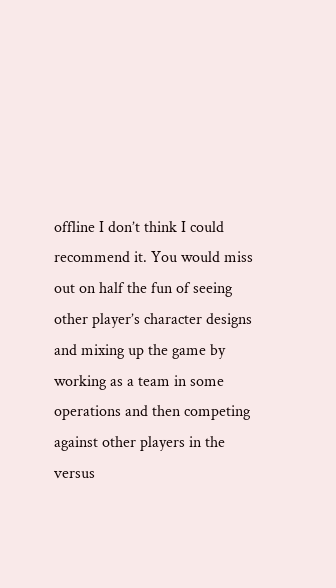offline I don’t think I could recommend it. You would miss out on half the fun of seeing other player’s character designs and mixing up the game by working as a team in some operations and then competing against other players in the versus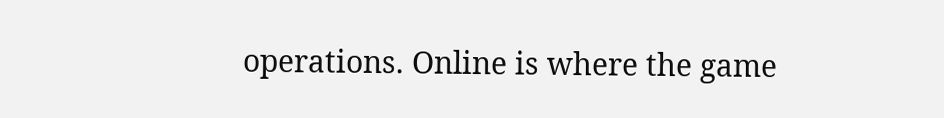operations. Online is where the game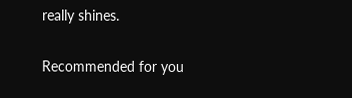really shines.

Recommended for you